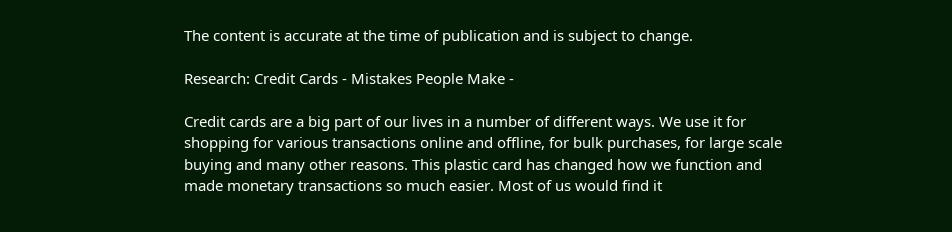The content is accurate at the time of publication and is subject to change.

Research: Credit Cards - Mistakes People Make -

Credit cards are a big part of our lives in a number of different ways. We use it for shopping for various transactions online and offline, for bulk purchases, for large scale buying and many other reasons. This plastic card has changed how we function and made monetary transactions so much easier. Most of us would find it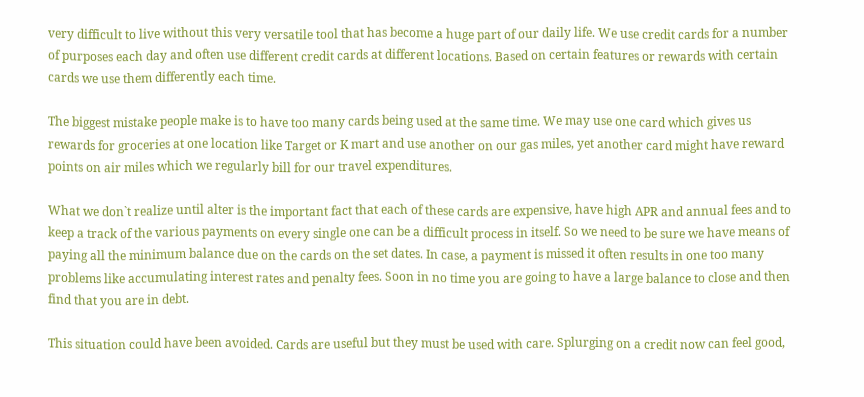very difficult to live without this very versatile tool that has become a huge part of our daily life. We use credit cards for a number of purposes each day and often use different credit cards at different locations. Based on certain features or rewards with certain cards we use them differently each time.

The biggest mistake people make is to have too many cards being used at the same time. We may use one card which gives us rewards for groceries at one location like Target or K mart and use another on our gas miles, yet another card might have reward points on air miles which we regularly bill for our travel expenditures.

What we don`t realize until alter is the important fact that each of these cards are expensive, have high APR and annual fees and to keep a track of the various payments on every single one can be a difficult process in itself. So we need to be sure we have means of paying all the minimum balance due on the cards on the set dates. In case, a payment is missed it often results in one too many problems like accumulating interest rates and penalty fees. Soon in no time you are going to have a large balance to close and then find that you are in debt.

This situation could have been avoided. Cards are useful but they must be used with care. Splurging on a credit now can feel good,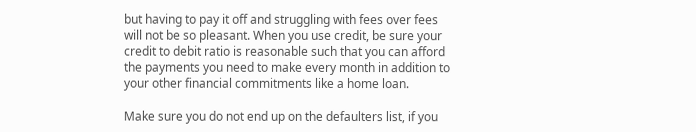but having to pay it off and struggling with fees over fees will not be so pleasant. When you use credit, be sure your credit to debit ratio is reasonable such that you can afford the payments you need to make every month in addition to your other financial commitments like a home loan.

Make sure you do not end up on the defaulters list, if you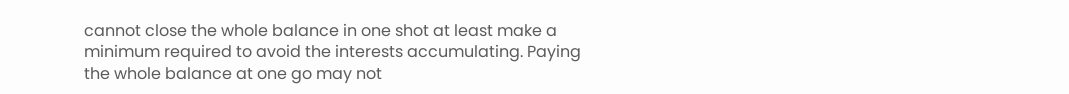cannot close the whole balance in one shot at least make a minimum required to avoid the interests accumulating. Paying the whole balance at one go may not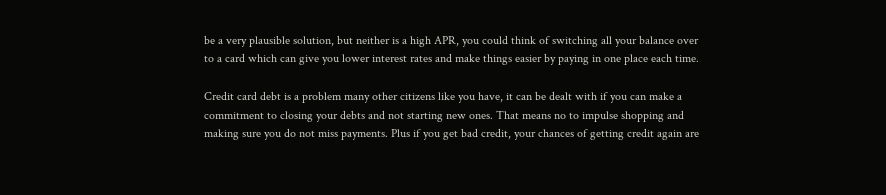be a very plausible solution, but neither is a high APR, you could think of switching all your balance over to a card which can give you lower interest rates and make things easier by paying in one place each time.

Credit card debt is a problem many other citizens like you have, it can be dealt with if you can make a commitment to closing your debts and not starting new ones. That means no to impulse shopping and making sure you do not miss payments. Plus if you get bad credit, your chances of getting credit again are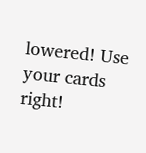lowered! Use your cards right!